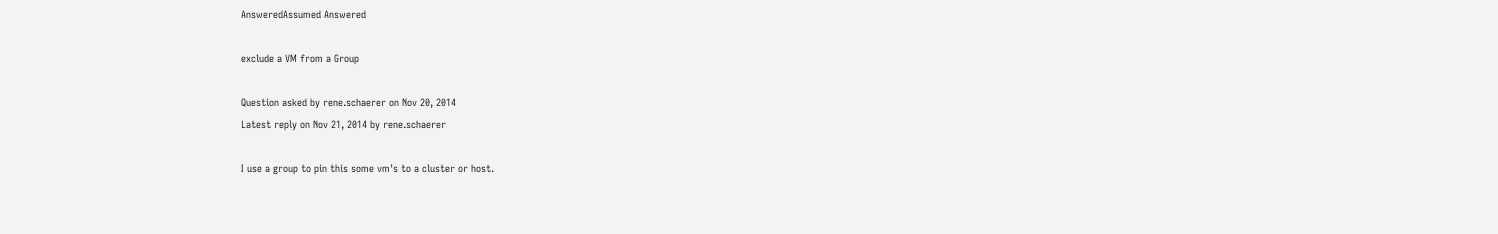AnsweredAssumed Answered

exclude a VM from a Group

Question asked by rene.schaerer on Nov 20, 2014
Latest reply on Nov 21, 2014 by rene.schaerer

I use a group to pin this some vm's to a cluster or host.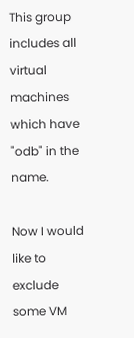This group includes all virtual machines which have "odb" in the name.

Now I would like to exclude some VM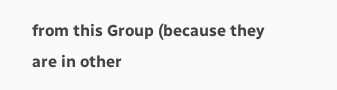from this Group (because they are in other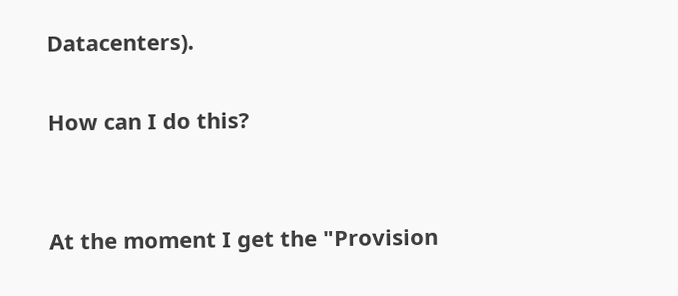Datacenters).

How can I do this?


At the moment I get the "Provision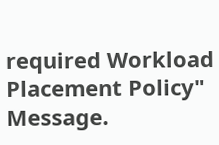required Workload Placement Policy" Message.